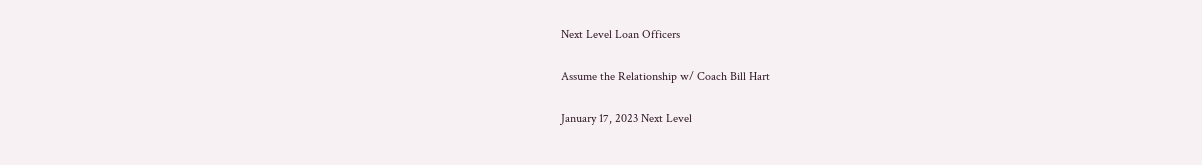Next Level Loan Officers

Assume the Relationship w/ Coach Bill Hart

January 17, 2023 Next Level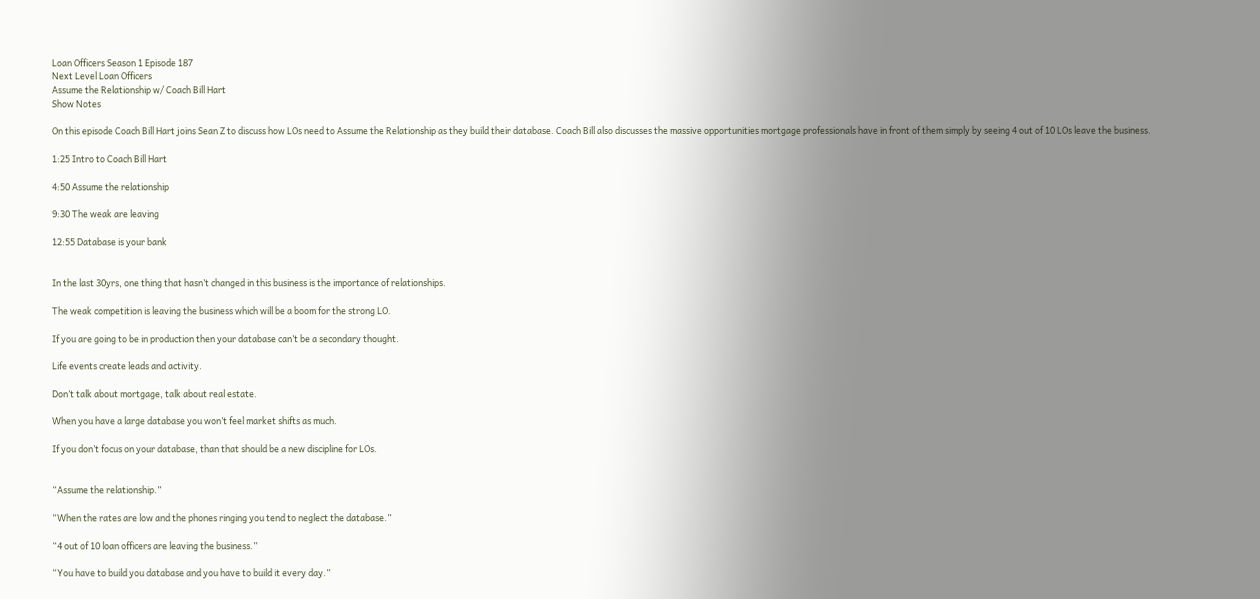Loan Officers Season 1 Episode 187
Next Level Loan Officers
Assume the Relationship w/ Coach Bill Hart
Show Notes

On this episode Coach Bill Hart joins Sean Z to discuss how LOs need to Assume the Relationship as they build their database. Coach Bill also discusses the massive opportunities mortgage professionals have in front of them simply by seeing 4 out of 10 LOs leave the business.

1:25 Intro to Coach Bill Hart

4:50 Assume the relationship

9:30 The weak are leaving

12:55 Database is your bank


In the last 30yrs, one thing that hasn’t changed in this business is the importance of relationships.

The weak competition is leaving the business which will be a boom for the strong LO.

If you are going to be in production then your database can’t be a secondary thought.

Life events create leads and activity.

Don’t talk about mortgage, talk about real estate.

When you have a large database you won’t feel market shifts as much.

If you don’t focus on your database, than that should be a new discipline for LOs.


“Assume the relationship.”

“When the rates are low and the phones ringing you tend to neglect the database.”

“4 out of 10 loan officers are leaving the business.”

“You have to build you database and you have to build it every day.”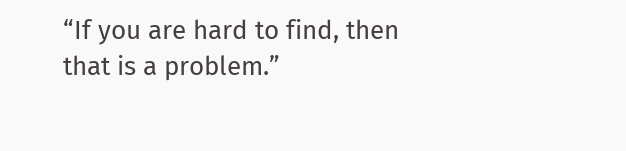“If you are hard to find, then that is a problem.”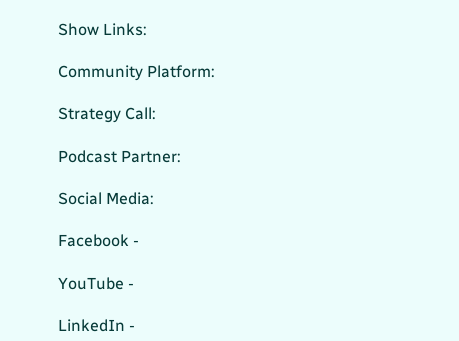Show Links:

Community Platform:

Strategy Call:

Podcast Partner:

Social Media:

Facebook -

YouTube -

LinkedIn -